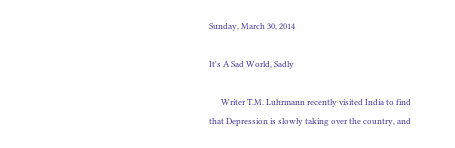Sunday, March 30, 2014

It's A Sad World, Sadly

      Writer T.M. Luhrmann recently visited India to find that Depression is slowly taking over the country, and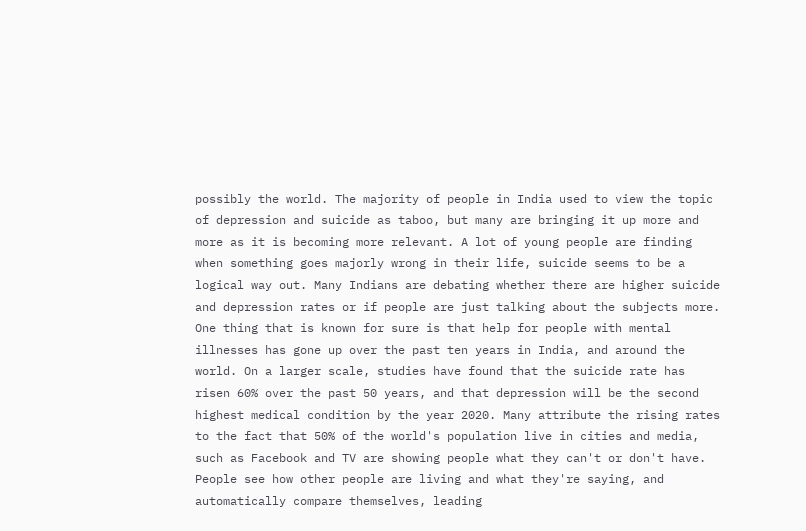possibly the world. The majority of people in India used to view the topic of depression and suicide as taboo, but many are bringing it up more and more as it is becoming more relevant. A lot of young people are finding when something goes majorly wrong in their life, suicide seems to be a logical way out. Many Indians are debating whether there are higher suicide and depression rates or if people are just talking about the subjects more. One thing that is known for sure is that help for people with mental illnesses has gone up over the past ten years in India, and around the world. On a larger scale, studies have found that the suicide rate has risen 60% over the past 50 years, and that depression will be the second highest medical condition by the year 2020. Many attribute the rising rates to the fact that 50% of the world's population live in cities and media, such as Facebook and TV are showing people what they can't or don't have. People see how other people are living and what they're saying, and automatically compare themselves, leading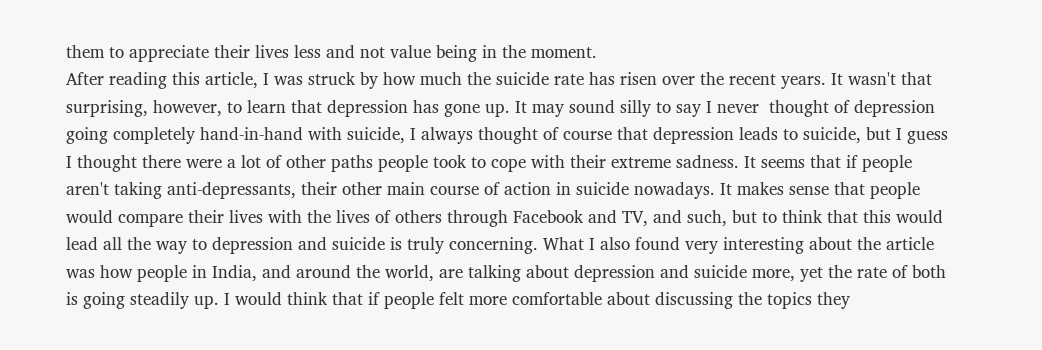them to appreciate their lives less and not value being in the moment.
After reading this article, I was struck by how much the suicide rate has risen over the recent years. It wasn't that surprising, however, to learn that depression has gone up. It may sound silly to say I never  thought of depression going completely hand-in-hand with suicide, I always thought of course that depression leads to suicide, but I guess I thought there were a lot of other paths people took to cope with their extreme sadness. It seems that if people aren't taking anti-depressants, their other main course of action in suicide nowadays. It makes sense that people would compare their lives with the lives of others through Facebook and TV, and such, but to think that this would lead all the way to depression and suicide is truly concerning. What I also found very interesting about the article was how people in India, and around the world, are talking about depression and suicide more, yet the rate of both is going steadily up. I would think that if people felt more comfortable about discussing the topics they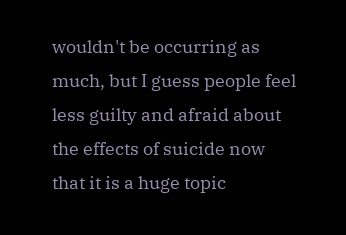wouldn't be occurring as much, but I guess people feel less guilty and afraid about the effects of suicide now that it is a huge topic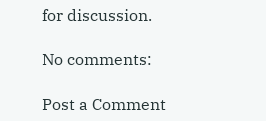for discussion.

No comments:

Post a Comment